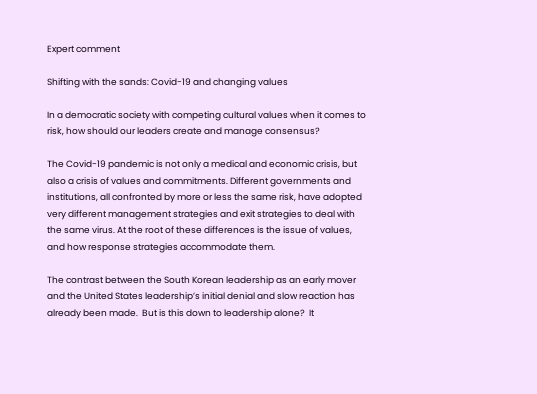Expert comment

Shifting with the sands: Covid-19 and changing values

In a democratic society with competing cultural values when it comes to risk, how should our leaders create and manage consensus?

The Covid-19 pandemic is not only a medical and economic crisis, but also a crisis of values and commitments. Different governments and institutions, all confronted by more or less the same risk, have adopted very different management strategies and exit strategies to deal with the same virus. At the root of these differences is the issue of values, and how response strategies accommodate them.

The contrast between the South Korean leadership as an early mover and the United States leadership’s initial denial and slow reaction has already been made.  But is this down to leadership alone?  It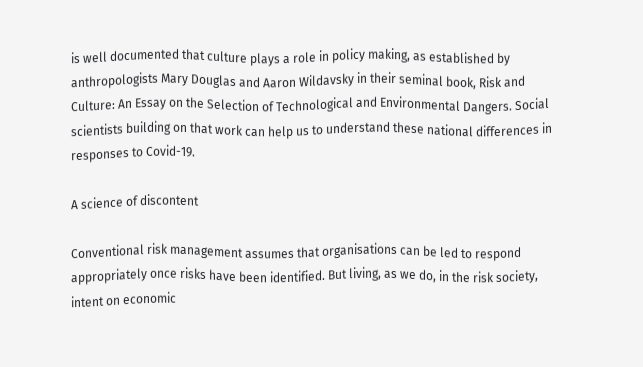is well documented that culture plays a role in policy making, as established by anthropologists Mary Douglas and Aaron Wildavsky in their seminal book, Risk and Culture: An Essay on the Selection of Technological and Environmental Dangers. Social scientists building on that work can help us to understand these national differences in responses to Covid-19.

A science of discontent

Conventional risk management assumes that organisations can be led to respond appropriately once risks have been identified. But living, as we do, in the risk society, intent on economic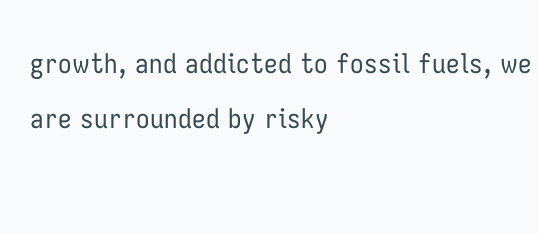growth, and addicted to fossil fuels, we are surrounded by risky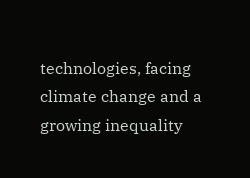technologies, facing climate change and a growing inequality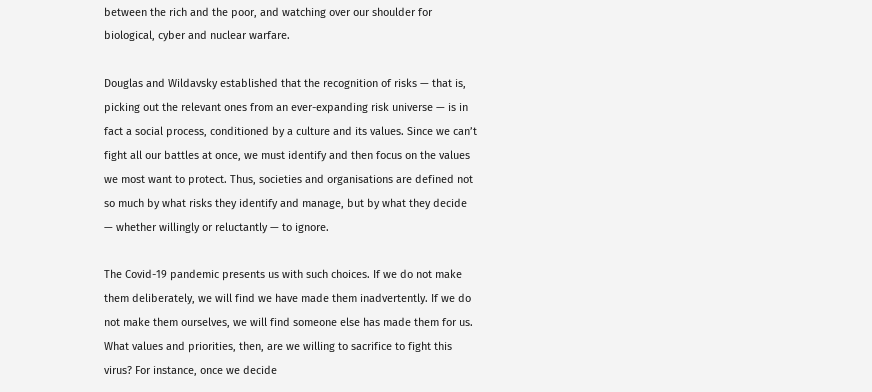between the rich and the poor, and watching over our shoulder for biological, cyber and nuclear warfare.

Douglas and Wildavsky established that the recognition of risks — that is, picking out the relevant ones from an ever-expanding risk universe — is in fact a social process, conditioned by a culture and its values. Since we can’t fight all our battles at once, we must identify and then focus on the values we most want to protect. Thus, societies and organisations are defined not so much by what risks they identify and manage, but by what they decide — whether willingly or reluctantly — to ignore.

The Covid-19 pandemic presents us with such choices. If we do not make them deliberately, we will find we have made them inadvertently. If we do not make them ourselves, we will find someone else has made them for us. What values and priorities, then, are we willing to sacrifice to fight this virus? For instance, once we decide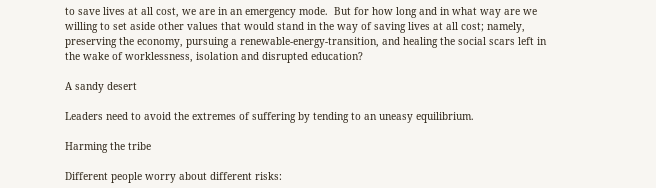to save lives at all cost, we are in an emergency mode.  But for how long and in what way are we willing to set aside other values that would stand in the way of saving lives at all cost; namely, preserving the economy, pursuing a renewable-energy-transition, and healing the social scars left in the wake of worklessness, isolation and disrupted education?

A sandy desert

Leaders need to avoid the extremes of suffering by tending to an uneasy equilibrium.

Harming the tribe

Different people worry about different risks: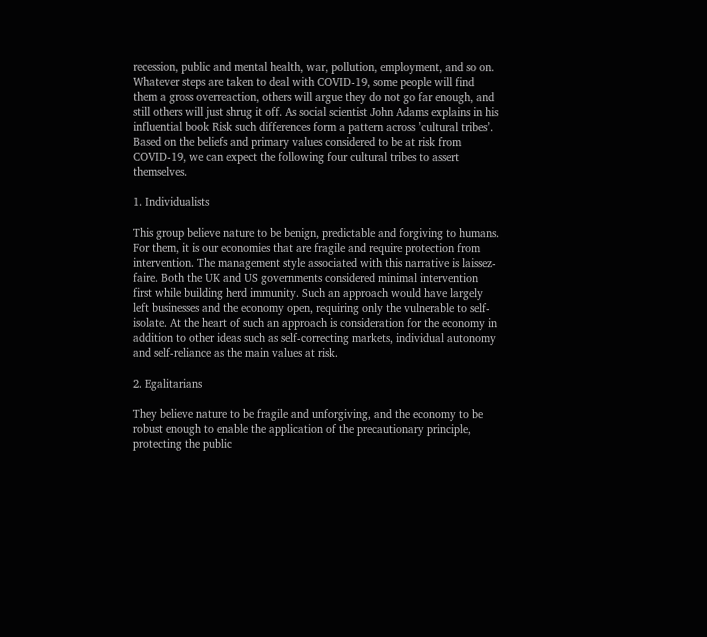recession, public and mental health, war, pollution, employment, and so on. Whatever steps are taken to deal with COVID-19, some people will find them a gross overreaction, others will argue they do not go far enough, and still others will just shrug it off. As social scientist John Adams explains in his influential book Risk such differences form a pattern across ’cultural tribes’.  Based on the beliefs and primary values considered to be at risk from COVID-19, we can expect the following four cultural tribes to assert themselves.

1. Individualists

This group believe nature to be benign, predictable and forgiving to humans. For them, it is our economies that are fragile and require protection from intervention. The management style associated with this narrative is laissez-faire. Both the UK and US governments considered minimal intervention first while building herd immunity. Such an approach would have largely left businesses and the economy open, requiring only the vulnerable to self-isolate. At the heart of such an approach is consideration for the economy in addition to other ideas such as self-correcting markets, individual autonomy and self-reliance as the main values at risk.

2. Egalitarians

They believe nature to be fragile and unforgiving, and the economy to be robust enough to enable the application of the precautionary principle, protecting the public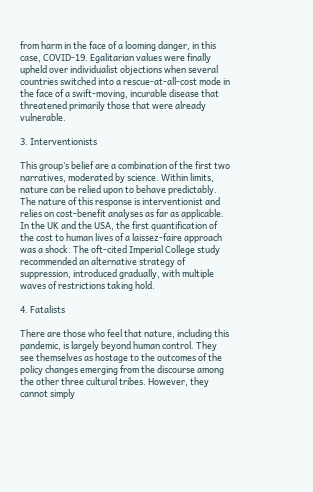from harm in the face of a looming danger, in this case, COVID-19. Egalitarian values were finally upheld over individualist objections when several countries switched into a rescue-at-all-cost mode in the face of a swift-moving, incurable disease that threatened primarily those that were already vulnerable.

3. Interventionists

This group’s belief are a combination of the first two narratives, moderated by science. Within limits, nature can be relied upon to behave predictably. The nature of this response is interventionist and relies on cost-benefit analyses as far as applicable. In the UK and the USA, the first quantification of the cost to human lives of a laissez-faire approach was a shock. The oft-cited Imperial College study recommended an alternative strategy of suppression, introduced gradually, with multiple waves of restrictions taking hold.

4. Fatalists

There are those who feel that nature, including this pandemic, is largely beyond human control. They see themselves as hostage to the outcomes of the policy changes emerging from the discourse among the other three cultural tribes. However, they cannot simply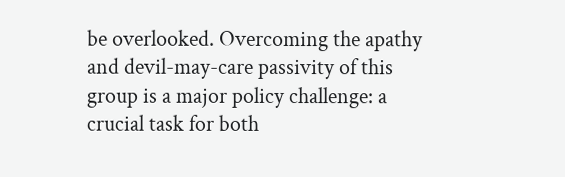be overlooked. Overcoming the apathy and devil-may-care passivity of this group is a major policy challenge: a crucial task for both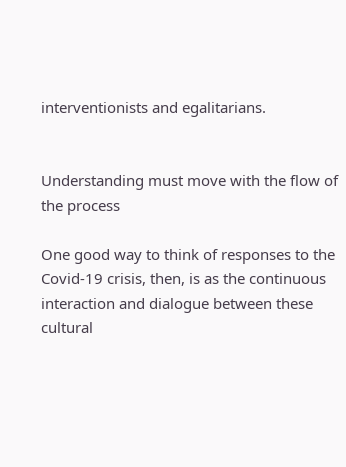interventionists and egalitarians.


Understanding must move with the flow of the process

One good way to think of responses to the Covid-19 crisis, then, is as the continuous interaction and dialogue between these cultural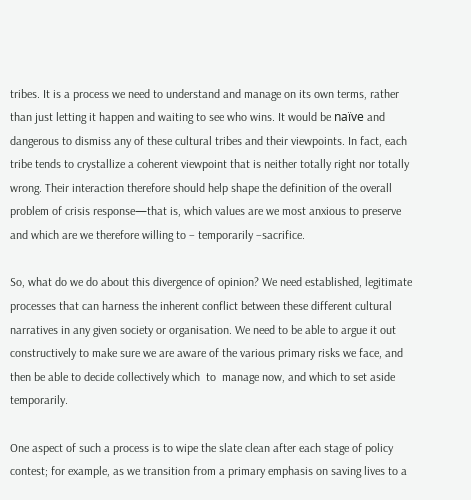tribes. It is a process we need to understand and manage on its own terms, rather than just letting it happen and waiting to see who wins. It would be naïve and dangerous to dismiss any of these cultural tribes and their viewpoints. In fact, each tribe tends to crystallize a coherent viewpoint that is neither totally right nor totally wrong. Their interaction therefore should help shape the definition of the overall problem of crisis response—that is, which values are we most anxious to preserve and which are we therefore willing to – temporarily –sacrifice.

So, what do we do about this divergence of opinion? We need established, legitimate processes that can harness the inherent conflict between these different cultural narratives in any given society or organisation. We need to be able to argue it out constructively to make sure we are aware of the various primary risks we face, and then be able to decide collectively which  to  manage now, and which to set aside temporarily.

One aspect of such a process is to wipe the slate clean after each stage of policy contest; for example, as we transition from a primary emphasis on saving lives to a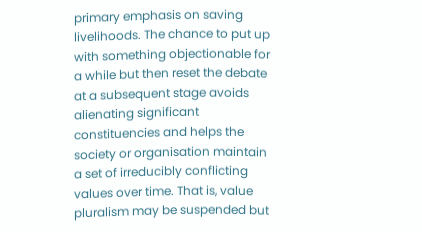primary emphasis on saving livelihoods. The chance to put up with something objectionable for a while but then reset the debate at a subsequent stage avoids alienating significant constituencies and helps the society or organisation maintain a set of irreducibly conflicting values over time. That is, value pluralism may be suspended but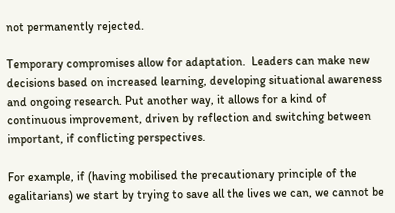not permanently rejected.

Temporary compromises allow for adaptation.  Leaders can make new decisions based on increased learning, developing situational awareness and ongoing research. Put another way, it allows for a kind of continuous improvement, driven by reflection and switching between important, if conflicting perspectives.

For example, if (having mobilised the precautionary principle of the egalitarians) we start by trying to save all the lives we can, we cannot be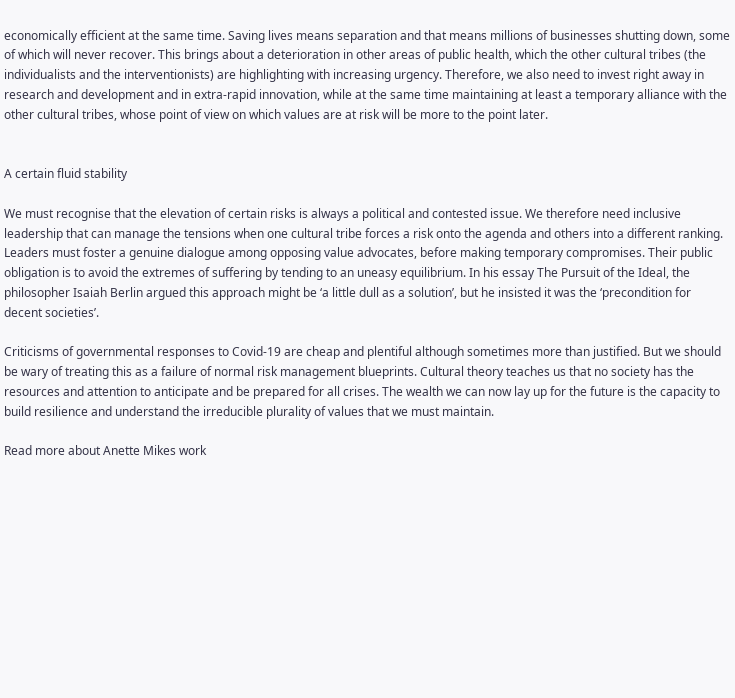economically efficient at the same time. Saving lives means separation and that means millions of businesses shutting down, some of which will never recover. This brings about a deterioration in other areas of public health, which the other cultural tribes (the individualists and the interventionists) are highlighting with increasing urgency. Therefore, we also need to invest right away in research and development and in extra-rapid innovation, while at the same time maintaining at least a temporary alliance with the other cultural tribes, whose point of view on which values are at risk will be more to the point later.


A certain fluid stability

We must recognise that the elevation of certain risks is always a political and contested issue. We therefore need inclusive leadership that can manage the tensions when one cultural tribe forces a risk onto the agenda and others into a different ranking. Leaders must foster a genuine dialogue among opposing value advocates, before making temporary compromises. Their public obligation is to avoid the extremes of suffering by tending to an uneasy equilibrium. In his essay The Pursuit of the Ideal, the philosopher Isaiah Berlin argued this approach might be ‘a little dull as a solution’, but he insisted it was the ‘precondition for decent societies’.

Criticisms of governmental responses to Covid-19 are cheap and plentiful although sometimes more than justified. But we should be wary of treating this as a failure of normal risk management blueprints. Cultural theory teaches us that no society has the resources and attention to anticipate and be prepared for all crises. The wealth we can now lay up for the future is the capacity to build resilience and understand the irreducible plurality of values that we must maintain.

Read more about Anette Mikes work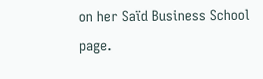on her Saïd Business School page.